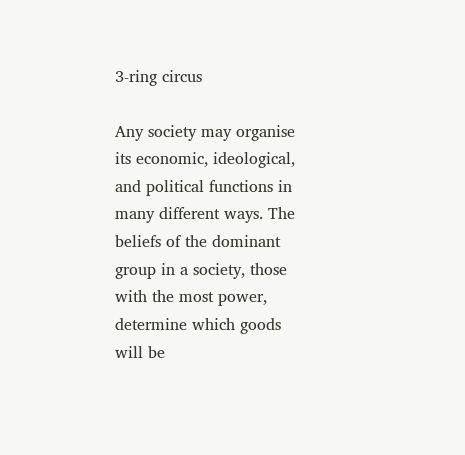3-ring circus

Any society may organise its economic, ideological, and political functions in many different ways. The beliefs of the dominant group in a society, those with the most power, determine which goods will be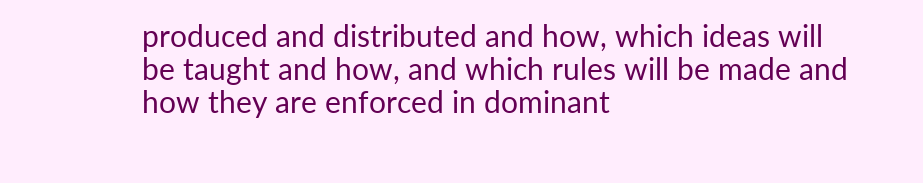produced and distributed and how, which ideas will be taught and how, and which rules will be made and how they are enforced in dominant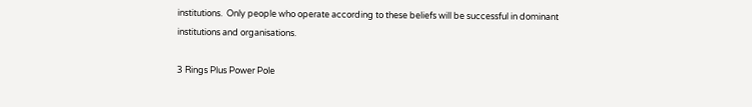institutions.  Only people who operate according to these beliefs will be successful in dominant institutions and organisations.

3 Rings Plus Power Pole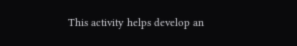This activity helps develop an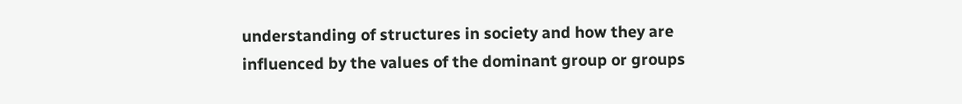understanding of structures in society and how they are influenced by the values of the dominant group or groups